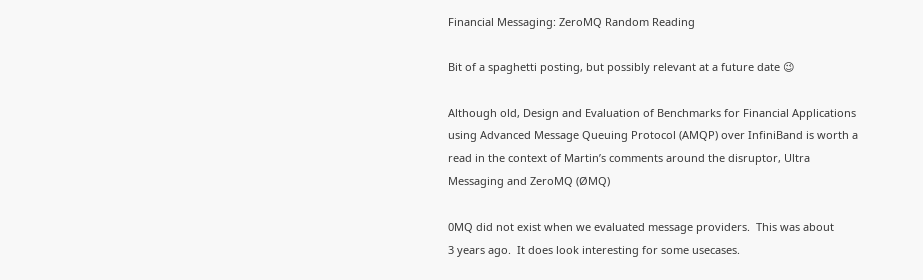Financial Messaging: ZeroMQ Random Reading

Bit of a spaghetti posting, but possibly relevant at a future date 😉

Although old, Design and Evaluation of Benchmarks for Financial Applications using Advanced Message Queuing Protocol (AMQP) over InfiniBand is worth a read in the context of Martin’s comments around the disruptor, Ultra Messaging and ZeroMQ (ØMQ)

0MQ did not exist when we evaluated message providers.  This was about
3 years ago.  It does look interesting for some usecases.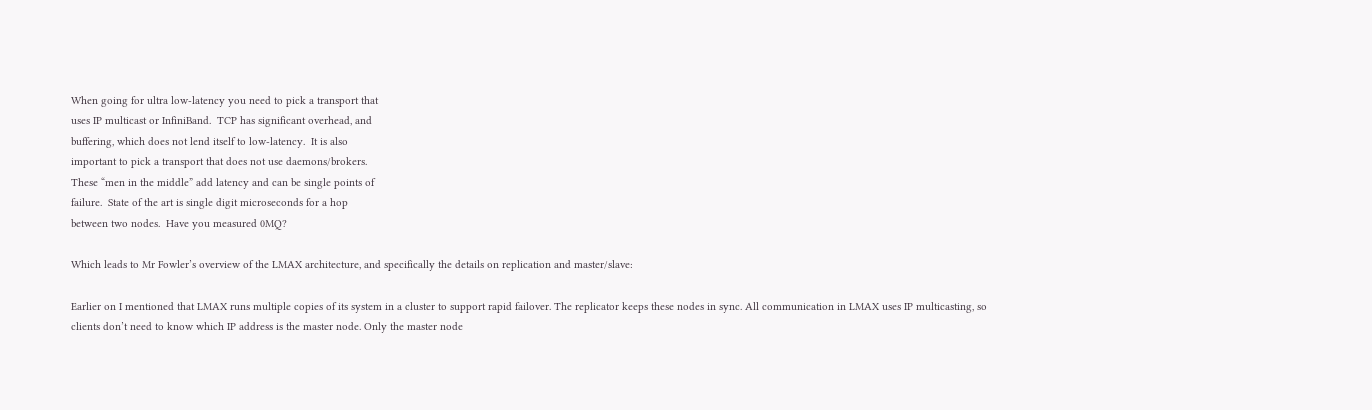When going for ultra low-latency you need to pick a transport that
uses IP multicast or InfiniBand.  TCP has significant overhead, and
buffering, which does not lend itself to low-latency.  It is also
important to pick a transport that does not use daemons/brokers.
These “men in the middle” add latency and can be single points of
failure.  State of the art is single digit microseconds for a hop
between two nodes.  Have you measured 0MQ?

Which leads to Mr Fowler’s overview of the LMAX architecture, and specifically the details on replication and master/slave:

Earlier on I mentioned that LMAX runs multiple copies of its system in a cluster to support rapid failover. The replicator keeps these nodes in sync. All communication in LMAX uses IP multicasting, so clients don’t need to know which IP address is the master node. Only the master node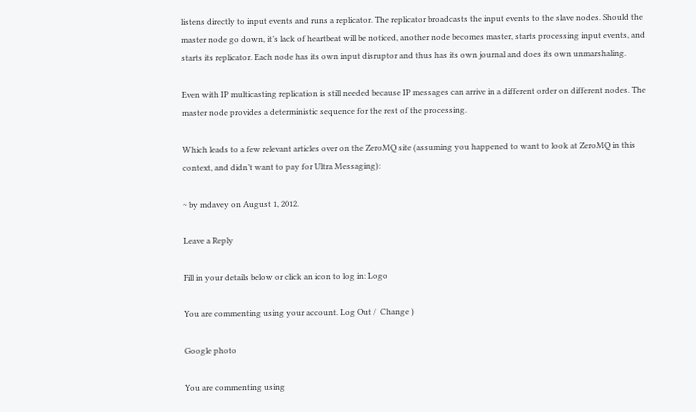listens directly to input events and runs a replicator. The replicator broadcasts the input events to the slave nodes. Should the master node go down, it’s lack of heartbeat will be noticed, another node becomes master, starts processing input events, and starts its replicator. Each node has its own input disruptor and thus has its own journal and does its own unmarshaling.

Even with IP multicasting replication is still needed because IP messages can arrive in a different order on different nodes. The master node provides a deterministic sequence for the rest of the processing.

Which leads to a few relevant articles over on the ZeroMQ site (assuming you happened to want to look at ZeroMQ in this context, and didn’t want to pay for Ultra Messaging):

~ by mdavey on August 1, 2012.

Leave a Reply

Fill in your details below or click an icon to log in: Logo

You are commenting using your account. Log Out /  Change )

Google photo

You are commenting using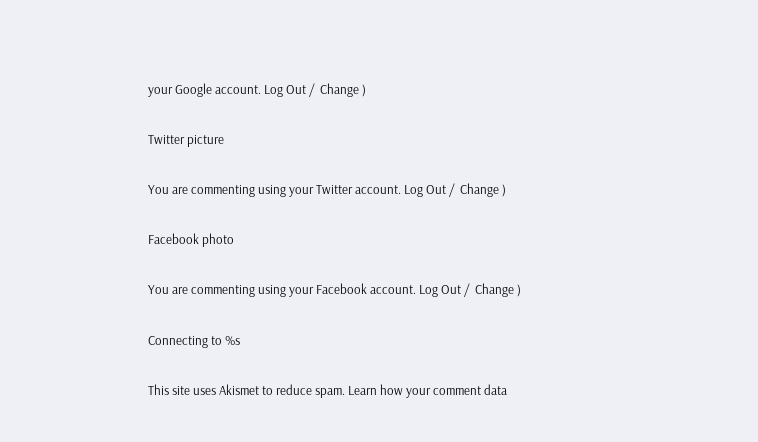your Google account. Log Out /  Change )

Twitter picture

You are commenting using your Twitter account. Log Out /  Change )

Facebook photo

You are commenting using your Facebook account. Log Out /  Change )

Connecting to %s

This site uses Akismet to reduce spam. Learn how your comment data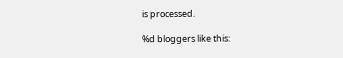is processed.

%d bloggers like this: